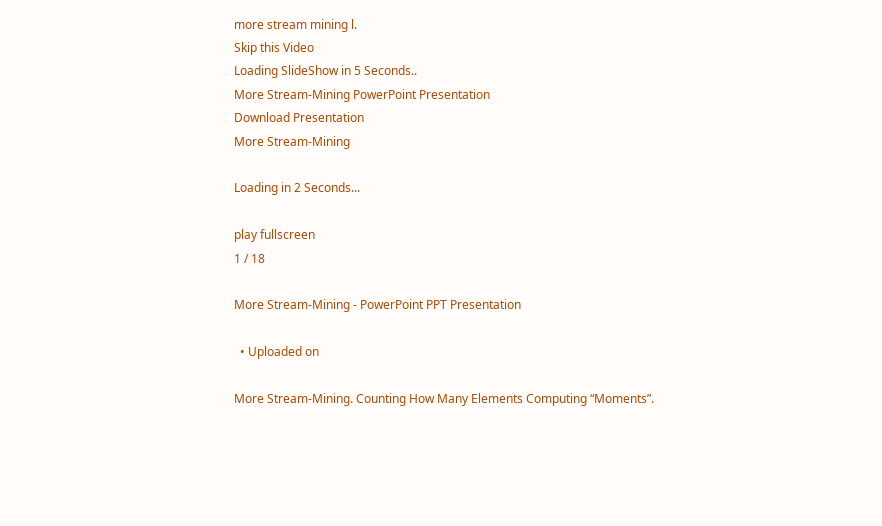more stream mining l.
Skip this Video
Loading SlideShow in 5 Seconds..
More Stream-Mining PowerPoint Presentation
Download Presentation
More Stream-Mining

Loading in 2 Seconds...

play fullscreen
1 / 18

More Stream-Mining - PowerPoint PPT Presentation

  • Uploaded on

More Stream-Mining. Counting How Many Elements Computing “Moments”.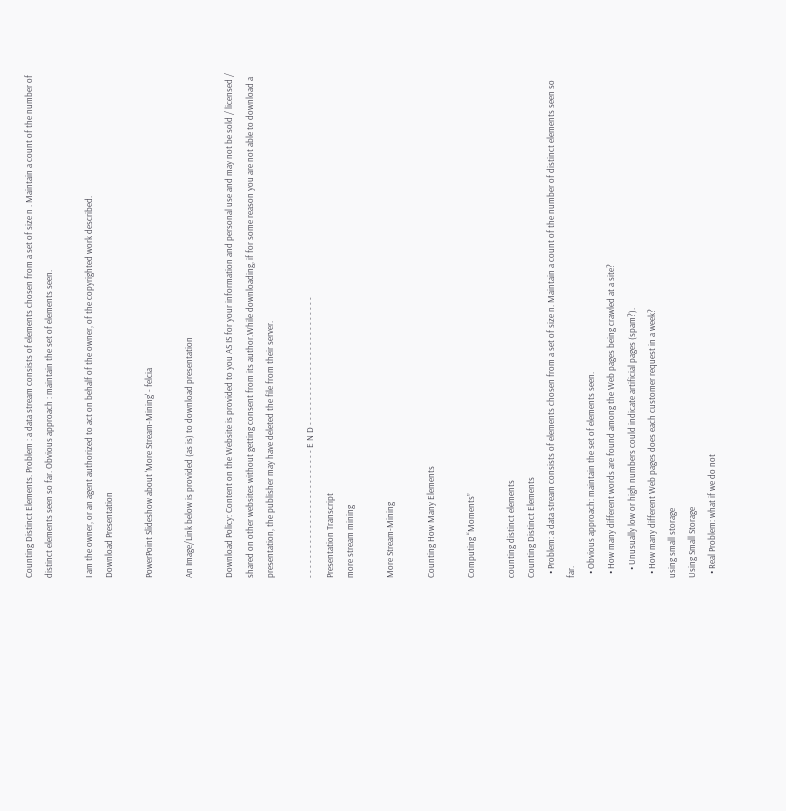Counting Distinct Elements. Problem : a data stream consists of elements chosen from a set of size n . Maintain a count of the number of distinct elements seen so far. Obvious approach : maintain the set of elements seen.

I am the owner, or an agent authorized to act on behalf of the owner, of the copyrighted work described.
Download Presentation

PowerPoint Slideshow about 'More Stream-Mining' - felcia

An Image/Link below is provided (as is) to download presentation

Download Policy: Content on the Website is provided to you AS IS for your information and personal use and may not be sold / licensed / shared on other websites without getting consent from its author.While downloading, if for some reason you are not able to download a presentation, the publisher may have deleted the file from their server.

- - - - - - - - - - - - - - - - - - - - - - - - - - E N D - - - - - - - - - - - - - - - - - - - - - - - - - -
Presentation Transcript
more stream mining

More Stream-Mining

Counting How Many Elements

Computing “Moments”

counting distinct elements
Counting Distinct Elements
  • Problem: a data stream consists of elements chosen from a set of size n. Maintain a count of the number of distinct elements seen so far.
  • Obvious approach: maintain the set of elements seen.
  • How many different words are found among the Web pages being crawled at a site?
    • Unusually low or high numbers could indicate artificial pages (spam?).
  • How many different Web pages does each customer request in a week?
using small storage
Using Small Storage
  • Real Problem: what if we do not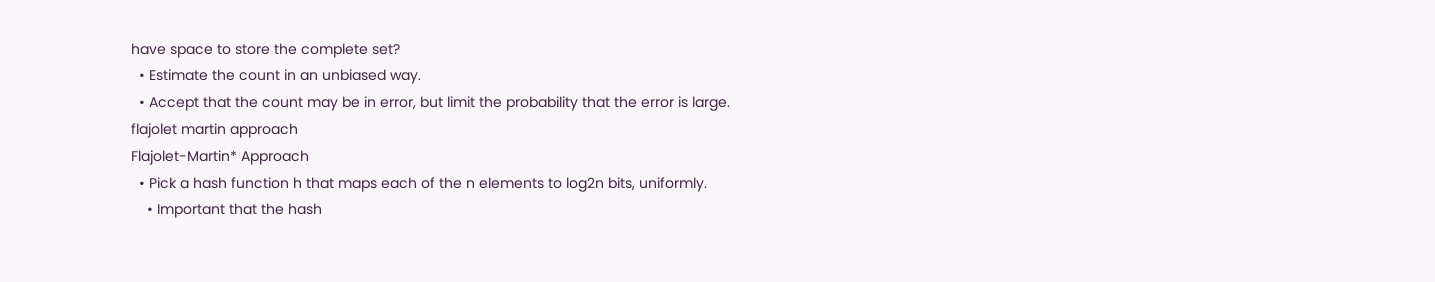have space to store the complete set?
  • Estimate the count in an unbiased way.
  • Accept that the count may be in error, but limit the probability that the error is large.
flajolet martin approach
Flajolet-Martin* Approach
  • Pick a hash function h that maps each of the n elements to log2n bits, uniformly.
    • Important that the hash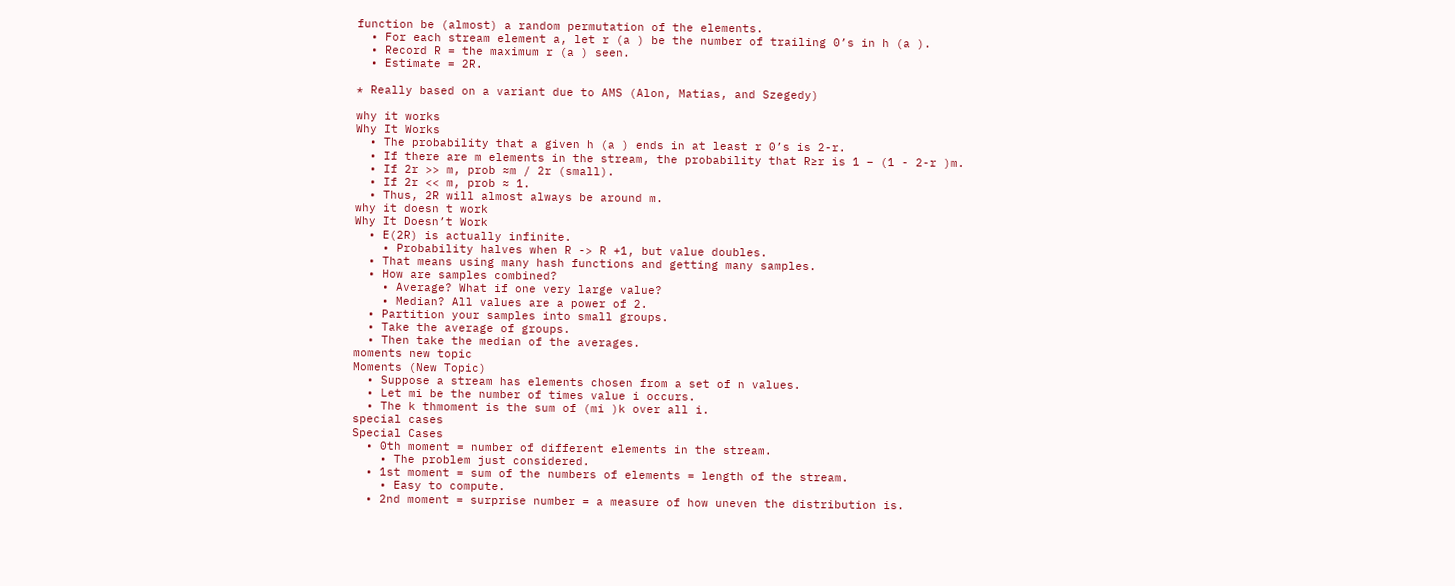function be (almost) a random permutation of the elements.
  • For each stream element a, let r (a ) be the number of trailing 0’s in h (a ).
  • Record R = the maximum r (a ) seen.
  • Estimate = 2R.

* Really based on a variant due to AMS (Alon, Matias, and Szegedy)

why it works
Why It Works
  • The probability that a given h (a ) ends in at least r 0’s is 2-r.
  • If there are m elements in the stream, the probability that R≥r is 1 – (1 - 2-r )m.
  • If 2r >> m, prob ≈m / 2r (small).
  • If 2r << m, prob ≈ 1.
  • Thus, 2R will almost always be around m.
why it doesn t work
Why It Doesn’t Work
  • E(2R) is actually infinite.
    • Probability halves when R -> R +1, but value doubles.
  • That means using many hash functions and getting many samples.
  • How are samples combined?
    • Average? What if one very large value?
    • Median? All values are a power of 2.
  • Partition your samples into small groups.
  • Take the average of groups.
  • Then take the median of the averages.
moments new topic
Moments (New Topic)
  • Suppose a stream has elements chosen from a set of n values.
  • Let mi be the number of times value i occurs.
  • The k thmoment is the sum of (mi )k over all i.
special cases
Special Cases
  • 0th moment = number of different elements in the stream.
    • The problem just considered.
  • 1st moment = sum of the numbers of elements = length of the stream.
    • Easy to compute.
  • 2nd moment = surprise number = a measure of how uneven the distribution is.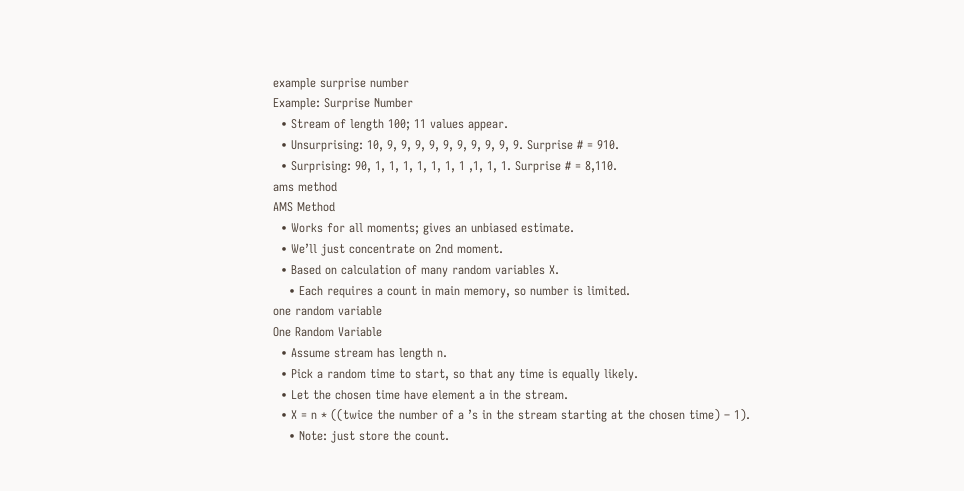example surprise number
Example: Surprise Number
  • Stream of length 100; 11 values appear.
  • Unsurprising: 10, 9, 9, 9, 9, 9, 9, 9, 9, 9, 9. Surprise # = 910.
  • Surprising: 90, 1, 1, 1, 1, 1, 1, 1 ,1, 1, 1. Surprise # = 8,110.
ams method
AMS Method
  • Works for all moments; gives an unbiased estimate.
  • We’ll just concentrate on 2nd moment.
  • Based on calculation of many random variables X.
    • Each requires a count in main memory, so number is limited.
one random variable
One Random Variable
  • Assume stream has length n.
  • Pick a random time to start, so that any time is equally likely.
  • Let the chosen time have element a in the stream.
  • X = n * ((twice the number of a ’s in the stream starting at the chosen time) – 1).
    • Note: just store the count.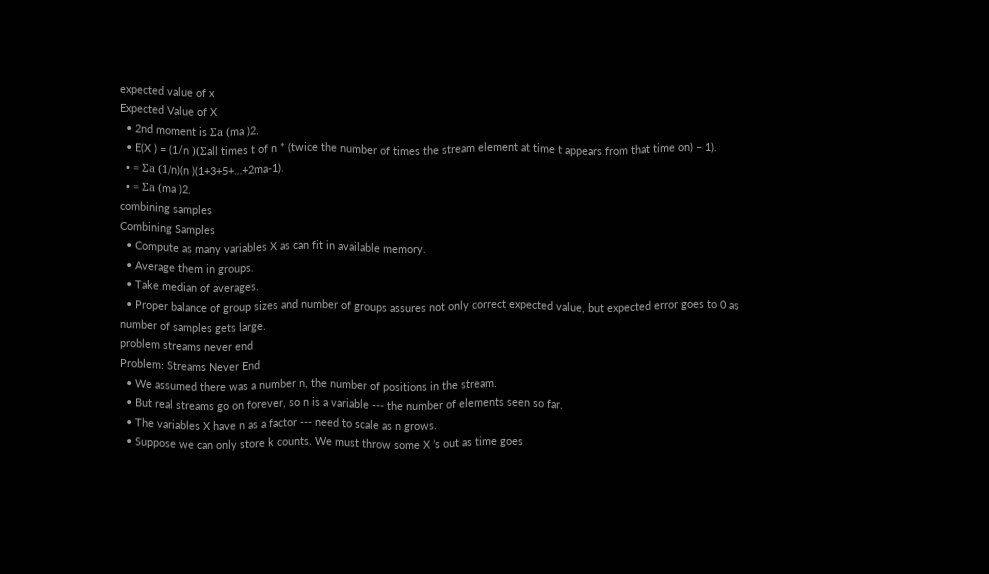expected value of x
Expected Value of X
  • 2nd moment is Σa (ma )2.
  • E(X ) = (1/n )(Σall times t of n * (twice the number of times the stream element at time t appears from that time on) – 1).
  • = Σa (1/n)(n )(1+3+5+…+2ma-1).
  • = Σa (ma )2.
combining samples
Combining Samples
  • Compute as many variables X as can fit in available memory.
  • Average them in groups.
  • Take median of averages.
  • Proper balance of group sizes and number of groups assures not only correct expected value, but expected error goes to 0 as number of samples gets large.
problem streams never end
Problem: Streams Never End
  • We assumed there was a number n, the number of positions in the stream.
  • But real streams go on forever, so n is a variable --- the number of elements seen so far.
  • The variables X have n as a factor --- need to scale as n grows.
  • Suppose we can only store k counts. We must throw some X ’s out as time goes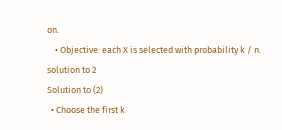on.
    • Objective: each X is selected with probability k / n.
solution to 2
Solution to (2)
  • Choose the first k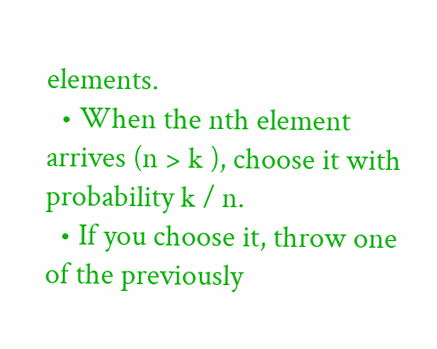elements.
  • When the nth element arrives (n > k ), choose it with probability k / n.
  • If you choose it, throw one of the previously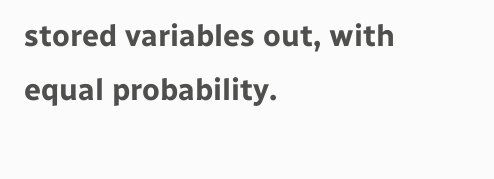stored variables out, with equal probability.